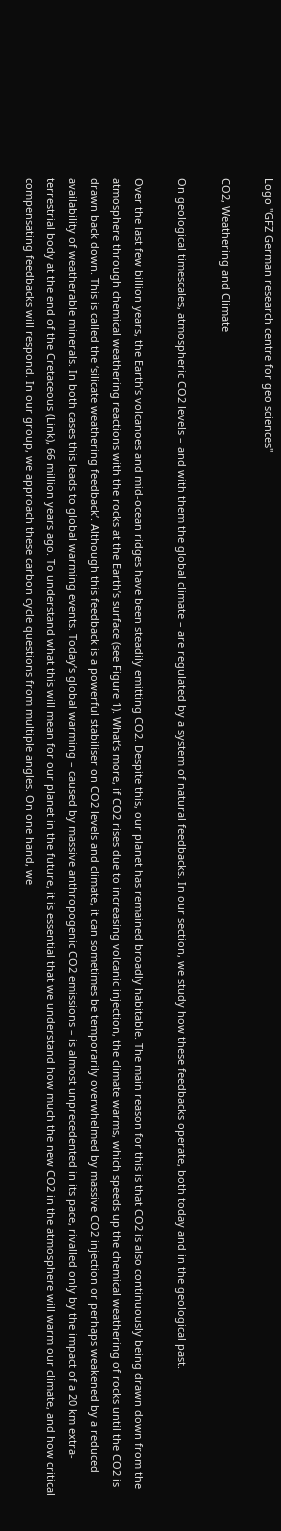Logo "GFZ German research centre for geo sciences"

CO2, Weathering and Climate

On geological timescales, atmospheric CO2 levels – and with them the global climate – are regulated by a system of natural feedbacks. In our section, we study how these feedbacks operate, both today and in the geological past.

Over the last few billion years, the Earth’s volcanoes and mid-ocean ridges have been steadily emitting CO2. Despite this, our planet has remained broadly habitable. The main reason for this is that CO2 is also continuously being drawn down from the atmosphere through chemical weathering reactions with the rocks at the Earth’s surface (see Figure 1). What’s more, if CO2 rises due to increasing volcanic injection, the climate warms, which speeds up the chemical weathering of rocks until the CO2 is drawn back down. This is called the ‘silicate weathering feedback’. Although this feedback is a powerful stabiliser on CO2 levels and climate, it can sometimes be temporarily overwhelmed by massive CO2 injection or perhaps weakened by a reduced availability of weatherable minerals. In both cases this leads to global warming events. Today’s global warming – caused by massive anthropogenic CO2 emissions – is almost unprecedented in its pace, rivalled only by the impact of a 20 km extra-terrestrial body at the end of the Cretaceous (Link), 66 million years ago. To understand what this will mean for our planet in the future, it is essential that we understand how much the new CO2 in the atmosphere will warm our climate, and how critical compensating feedbacks will respond. In our group, we approach these carbon cycle questions from multiple angles. On one hand, we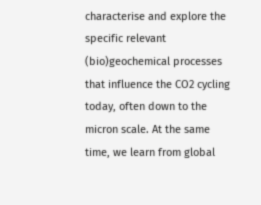characterise and explore the specific relevant (bio)geochemical processes that influence the CO2 cycling today, often down to the micron scale. At the same time, we learn from global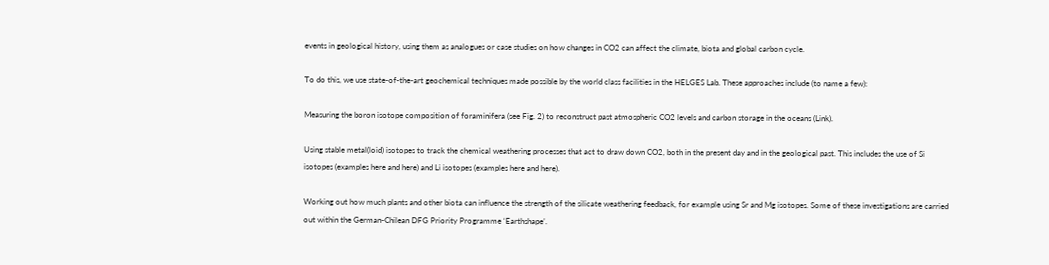events in geological history, using them as analogues or case studies on how changes in CO2 can affect the climate, biota and global carbon cycle.

To do this, we use state-of-the-art geochemical techniques made possible by the world class facilities in the HELGES Lab. These approaches include (to name a few):

Measuring the boron isotope composition of foraminifera (see Fig. 2) to reconstruct past atmospheric CO2 levels and carbon storage in the oceans (Link).

Using stable metal(loid) isotopes to track the chemical weathering processes that act to draw down CO2, both in the present day and in the geological past. This includes the use of Si isotopes (examples here and here) and Li isotopes (examples here and here).

Working out how much plants and other biota can influence the strength of the silicate weathering feedback, for example using Sr and Mg isotopes. Some of these investigations are carried out within the German-Chilean DFG Priority Programme ‘Earthshape’.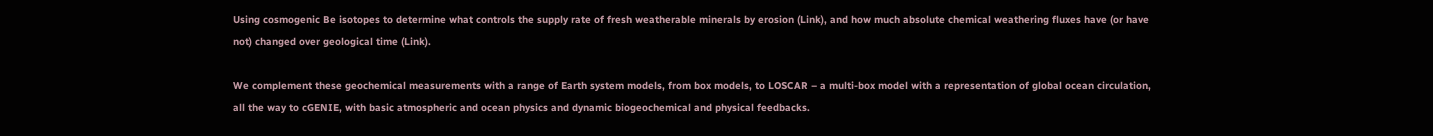Using cosmogenic Be isotopes to determine what controls the supply rate of fresh weatherable minerals by erosion (Link), and how much absolute chemical weathering fluxes have (or have not) changed over geological time (Link).

We complement these geochemical measurements with a range of Earth system models, from box models, to LOSCAR – a multi-box model with a representation of global ocean circulation, all the way to cGENIE, with basic atmospheric and ocean physics and dynamic biogeochemical and physical feedbacks.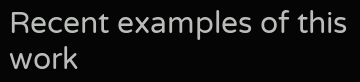Recent examples of this work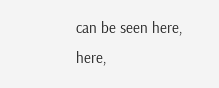can be seen here, here,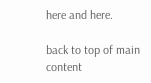here and here.

back to top of main content